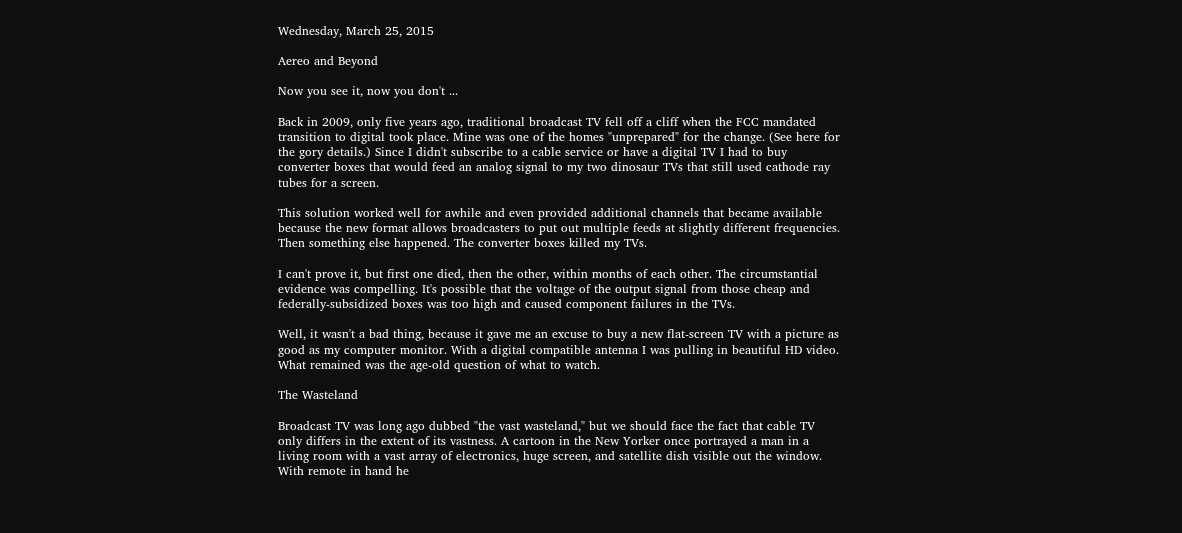Wednesday, March 25, 2015

Aereo and Beyond

Now you see it, now you don't ...

Back in 2009, only five years ago, traditional broadcast TV fell off a cliff when the FCC mandated transition to digital took place. Mine was one of the homes "unprepared" for the change. (See here for the gory details.) Since I didn't subscribe to a cable service or have a digital TV I had to buy converter boxes that would feed an analog signal to my two dinosaur TVs that still used cathode ray tubes for a screen.

This solution worked well for awhile and even provided additional channels that became available because the new format allows broadcasters to put out multiple feeds at slightly different frequencies. Then something else happened. The converter boxes killed my TVs.

I can't prove it, but first one died, then the other, within months of each other. The circumstantial evidence was compelling. It's possible that the voltage of the output signal from those cheap and federally-subsidized boxes was too high and caused component failures in the TVs.

Well, it wasn't a bad thing, because it gave me an excuse to buy a new flat-screen TV with a picture as good as my computer monitor. With a digital compatible antenna I was pulling in beautiful HD video. What remained was the age-old question of what to watch.

The Wasteland

Broadcast TV was long ago dubbed "the vast wasteland," but we should face the fact that cable TV only differs in the extent of its vastness. A cartoon in the New Yorker once portrayed a man in a living room with a vast array of electronics, huge screen, and satellite dish visible out the window. With remote in hand he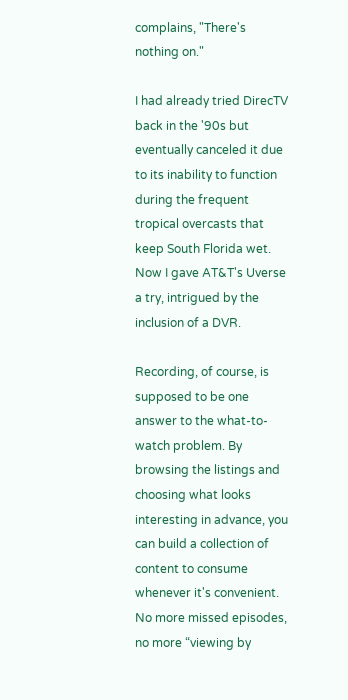complains, "There's nothing on."

I had already tried DirecTV back in the '90s but eventually canceled it due to its inability to function during the frequent tropical overcasts that keep South Florida wet. Now I gave AT&T's Uverse a try, intrigued by the inclusion of a DVR.

Recording, of course, is supposed to be one answer to the what-to-watch problem. By browsing the listings and choosing what looks interesting in advance, you can build a collection of content to consume whenever it's convenient. No more missed episodes, no more “viewing by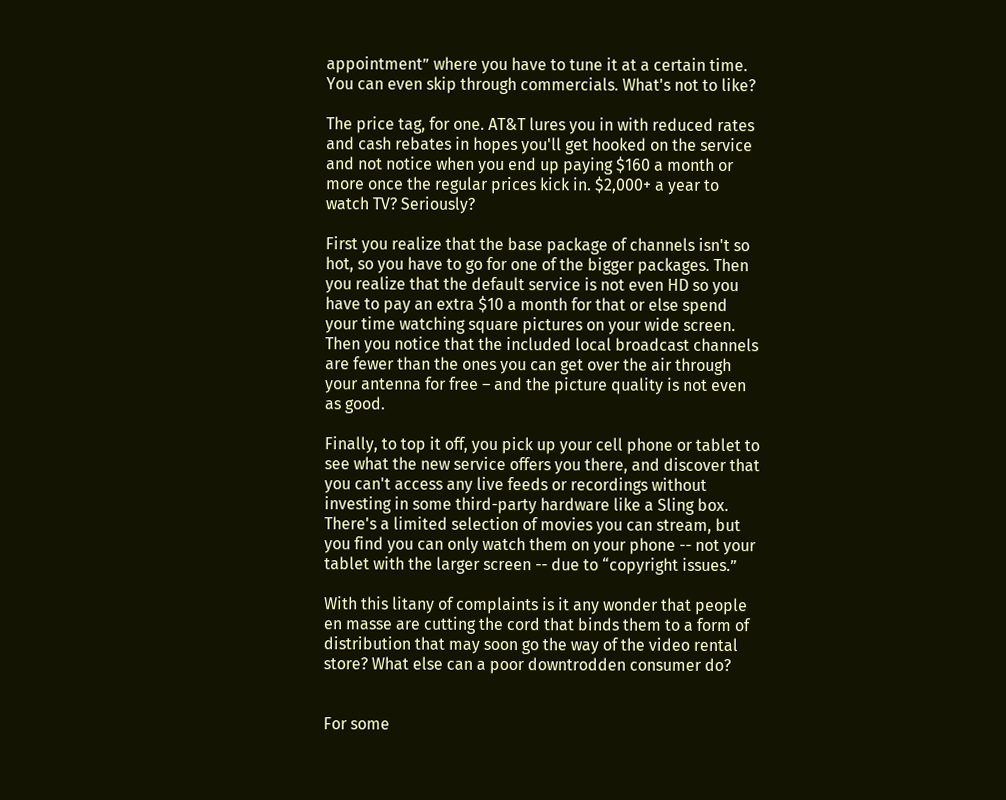appointment” where you have to tune it at a certain time. You can even skip through commercials. What's not to like?

The price tag, for one. AT&T lures you in with reduced rates and cash rebates in hopes you'll get hooked on the service and not notice when you end up paying $160 a month or more once the regular prices kick in. $2,000+ a year to watch TV? Seriously?

First you realize that the base package of channels isn't so hot, so you have to go for one of the bigger packages. Then you realize that the default service is not even HD so you have to pay an extra $10 a month for that or else spend your time watching square pictures on your wide screen. Then you notice that the included local broadcast channels are fewer than the ones you can get over the air through your antenna for free – and the picture quality is not even as good.

Finally, to top it off, you pick up your cell phone or tablet to see what the new service offers you there, and discover that you can't access any live feeds or recordings without investing in some third-party hardware like a Sling box. There's a limited selection of movies you can stream, but you find you can only watch them on your phone -- not your tablet with the larger screen -- due to “copyright issues.”

With this litany of complaints is it any wonder that people en masse are cutting the cord that binds them to a form of distribution that may soon go the way of the video rental store? What else can a poor downtrodden consumer do?


For some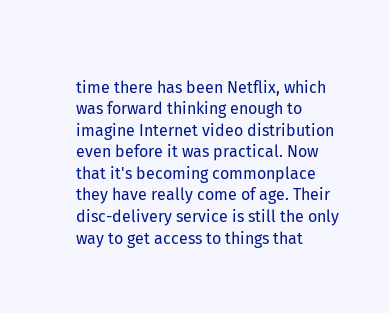time there has been Netflix, which was forward thinking enough to imagine Internet video distribution even before it was practical. Now that it's becoming commonplace they have really come of age. Their disc-delivery service is still the only way to get access to things that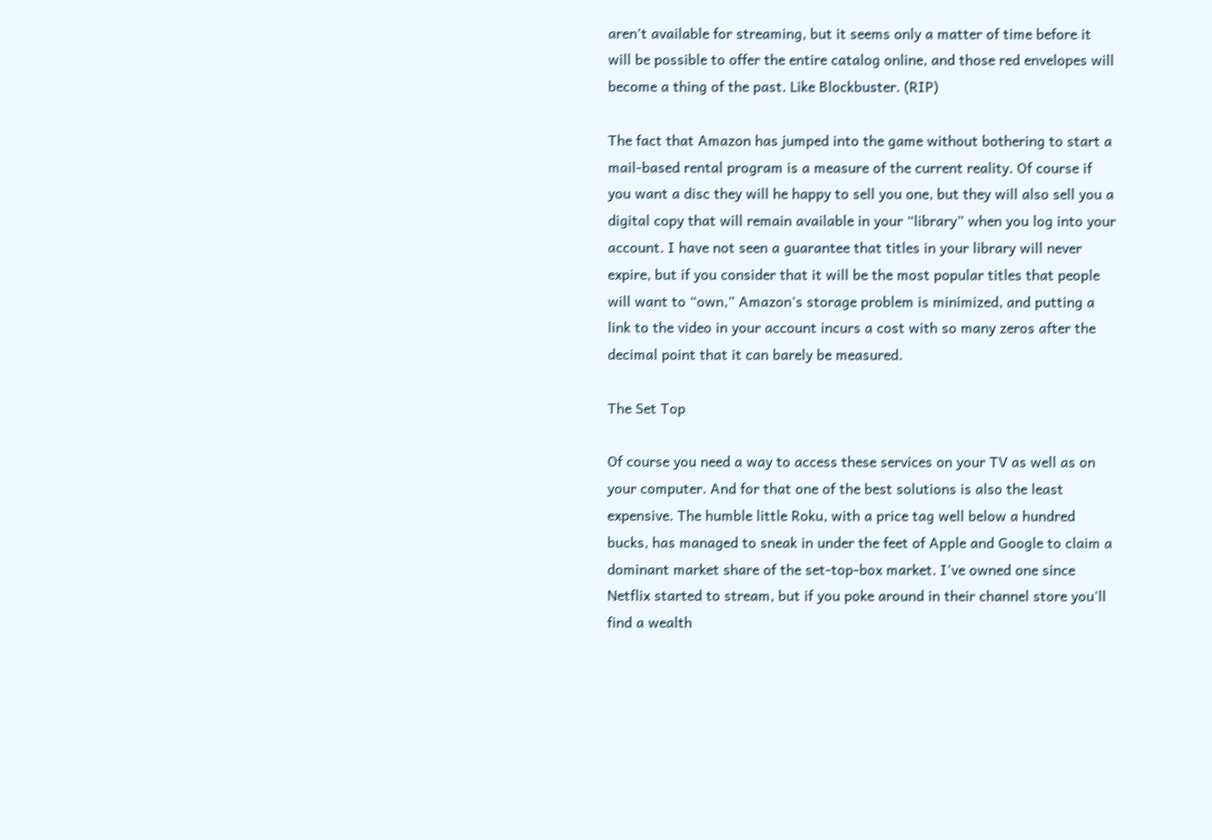aren't available for streaming, but it seems only a matter of time before it will be possible to offer the entire catalog online, and those red envelopes will become a thing of the past. Like Blockbuster. (RIP)

The fact that Amazon has jumped into the game without bothering to start a mail-based rental program is a measure of the current reality. Of course if you want a disc they will he happy to sell you one, but they will also sell you a digital copy that will remain available in your “library” when you log into your account. I have not seen a guarantee that titles in your library will never expire, but if you consider that it will be the most popular titles that people will want to “own,” Amazon's storage problem is minimized, and putting a link to the video in your account incurs a cost with so many zeros after the decimal point that it can barely be measured.

The Set Top

Of course you need a way to access these services on your TV as well as on your computer. And for that one of the best solutions is also the least expensive. The humble little Roku, with a price tag well below a hundred bucks, has managed to sneak in under the feet of Apple and Google to claim a dominant market share of the set-top-box market. I've owned one since Netflix started to stream, but if you poke around in their channel store you'll find a wealth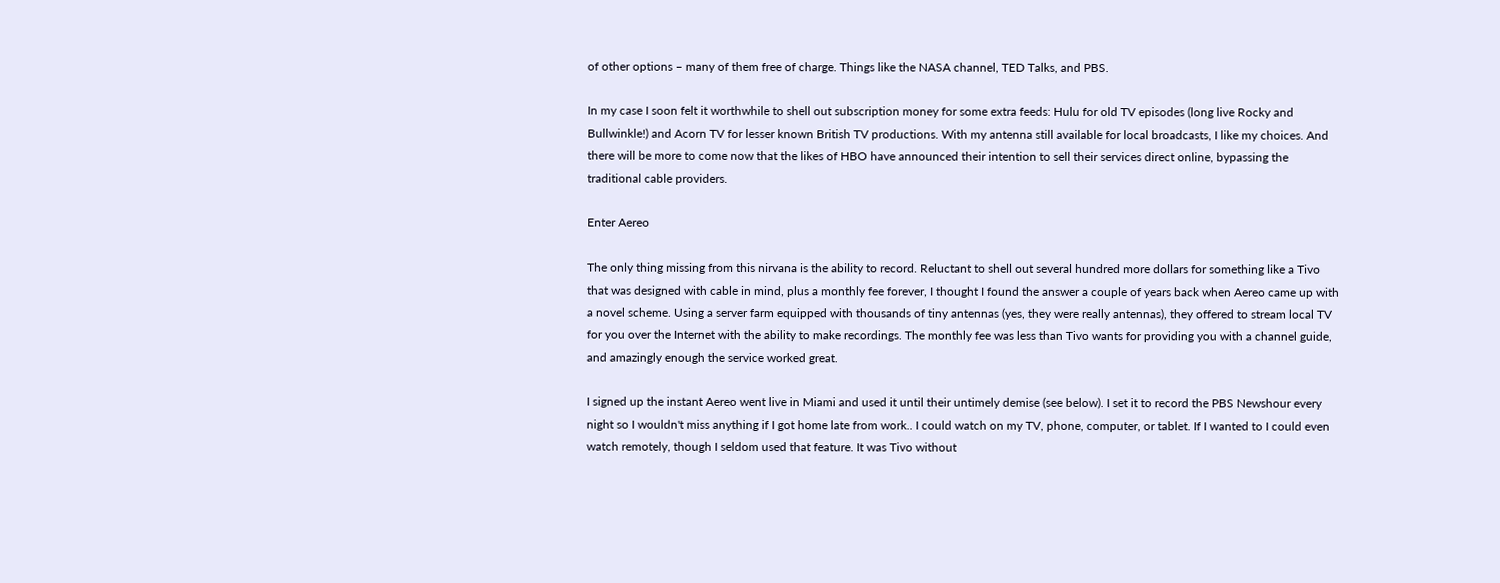of other options – many of them free of charge. Things like the NASA channel, TED Talks, and PBS.

In my case I soon felt it worthwhile to shell out subscription money for some extra feeds: Hulu for old TV episodes (long live Rocky and Bullwinkle!) and Acorn TV for lesser known British TV productions. With my antenna still available for local broadcasts, I like my choices. And there will be more to come now that the likes of HBO have announced their intention to sell their services direct online, bypassing the traditional cable providers.

Enter Aereo

The only thing missing from this nirvana is the ability to record. Reluctant to shell out several hundred more dollars for something like a Tivo that was designed with cable in mind, plus a monthly fee forever, I thought I found the answer a couple of years back when Aereo came up with a novel scheme. Using a server farm equipped with thousands of tiny antennas (yes, they were really antennas), they offered to stream local TV for you over the Internet with the ability to make recordings. The monthly fee was less than Tivo wants for providing you with a channel guide, and amazingly enough the service worked great.

I signed up the instant Aereo went live in Miami and used it until their untimely demise (see below). I set it to record the PBS Newshour every night so I wouldn't miss anything if I got home late from work.. I could watch on my TV, phone, computer, or tablet. If I wanted to I could even watch remotely, though I seldom used that feature. It was Tivo without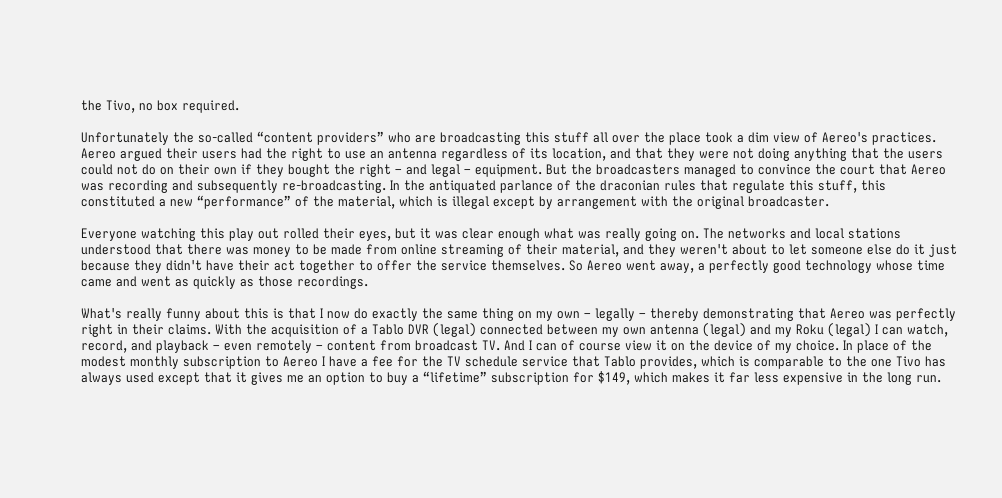the Tivo, no box required.

Unfortunately the so-called “content providers” who are broadcasting this stuff all over the place took a dim view of Aereo's practices. Aereo argued their users had the right to use an antenna regardless of its location, and that they were not doing anything that the users could not do on their own if they bought the right – and legal – equipment. But the broadcasters managed to convince the court that Aereo was recording and subsequently re-broadcasting. In the antiquated parlance of the draconian rules that regulate this stuff, this constituted a new “performance” of the material, which is illegal except by arrangement with the original broadcaster.

Everyone watching this play out rolled their eyes, but it was clear enough what was really going on. The networks and local stations understood that there was money to be made from online streaming of their material, and they weren't about to let someone else do it just because they didn't have their act together to offer the service themselves. So Aereo went away, a perfectly good technology whose time came and went as quickly as those recordings.

What's really funny about this is that I now do exactly the same thing on my own – legally – thereby demonstrating that Aereo was perfectly right in their claims. With the acquisition of a Tablo DVR (legal) connected between my own antenna (legal) and my Roku (legal) I can watch, record, and playback – even remotely – content from broadcast TV. And I can of course view it on the device of my choice. In place of the modest monthly subscription to Aereo I have a fee for the TV schedule service that Tablo provides, which is comparable to the one Tivo has always used except that it gives me an option to buy a “lifetime” subscription for $149, which makes it far less expensive in the long run.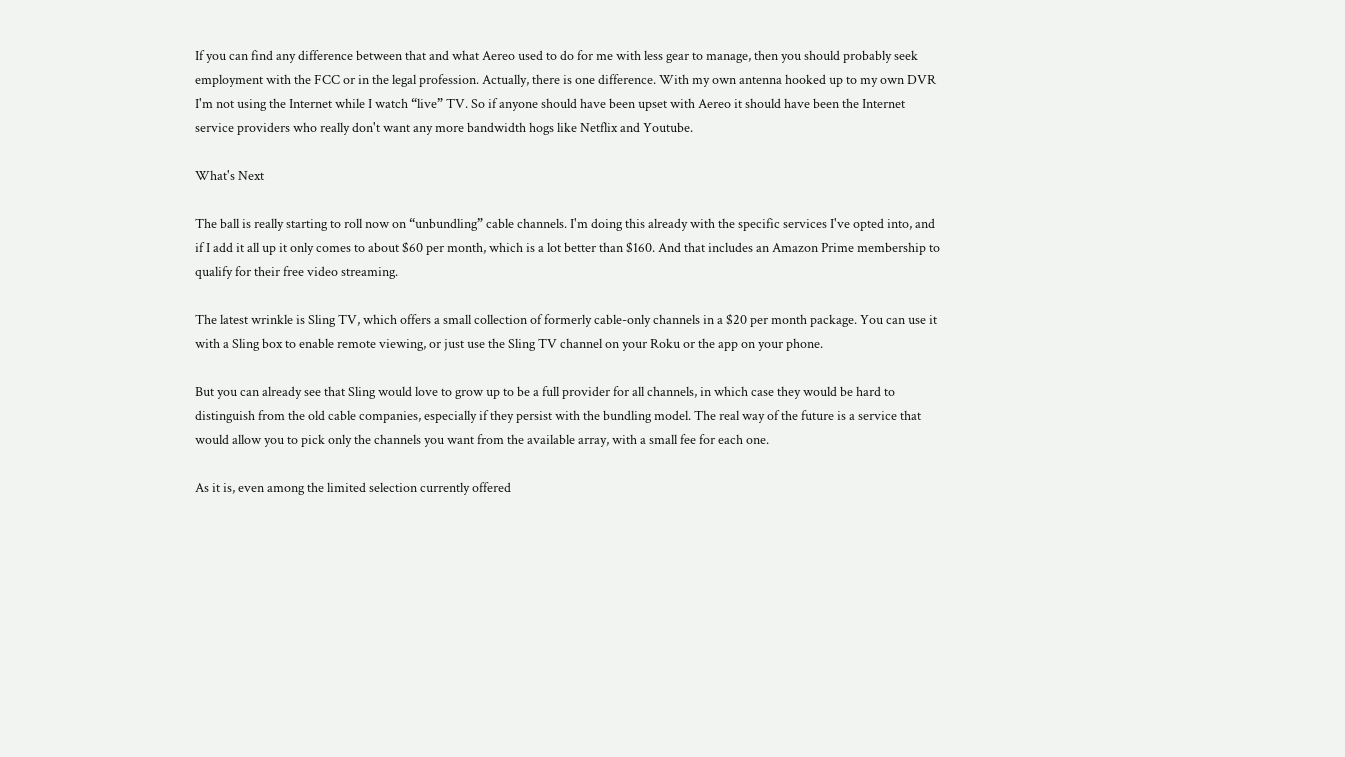If you can find any difference between that and what Aereo used to do for me with less gear to manage, then you should probably seek employment with the FCC or in the legal profession. Actually, there is one difference. With my own antenna hooked up to my own DVR I'm not using the Internet while I watch “live” TV. So if anyone should have been upset with Aereo it should have been the Internet service providers who really don't want any more bandwidth hogs like Netflix and Youtube.

What's Next

The ball is really starting to roll now on “unbundling” cable channels. I'm doing this already with the specific services I've opted into, and if I add it all up it only comes to about $60 per month, which is a lot better than $160. And that includes an Amazon Prime membership to qualify for their free video streaming.

The latest wrinkle is Sling TV, which offers a small collection of formerly cable-only channels in a $20 per month package. You can use it with a Sling box to enable remote viewing, or just use the Sling TV channel on your Roku or the app on your phone.

But you can already see that Sling would love to grow up to be a full provider for all channels, in which case they would be hard to distinguish from the old cable companies, especially if they persist with the bundling model. The real way of the future is a service that would allow you to pick only the channels you want from the available array, with a small fee for each one.

As it is, even among the limited selection currently offered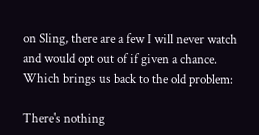on Sling, there are a few I will never watch and would opt out of if given a chance. Which brings us back to the old problem:

There's nothing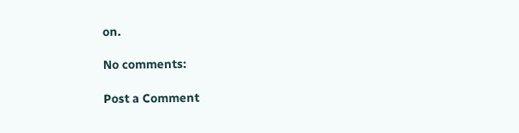on.

No comments:

Post a Comment